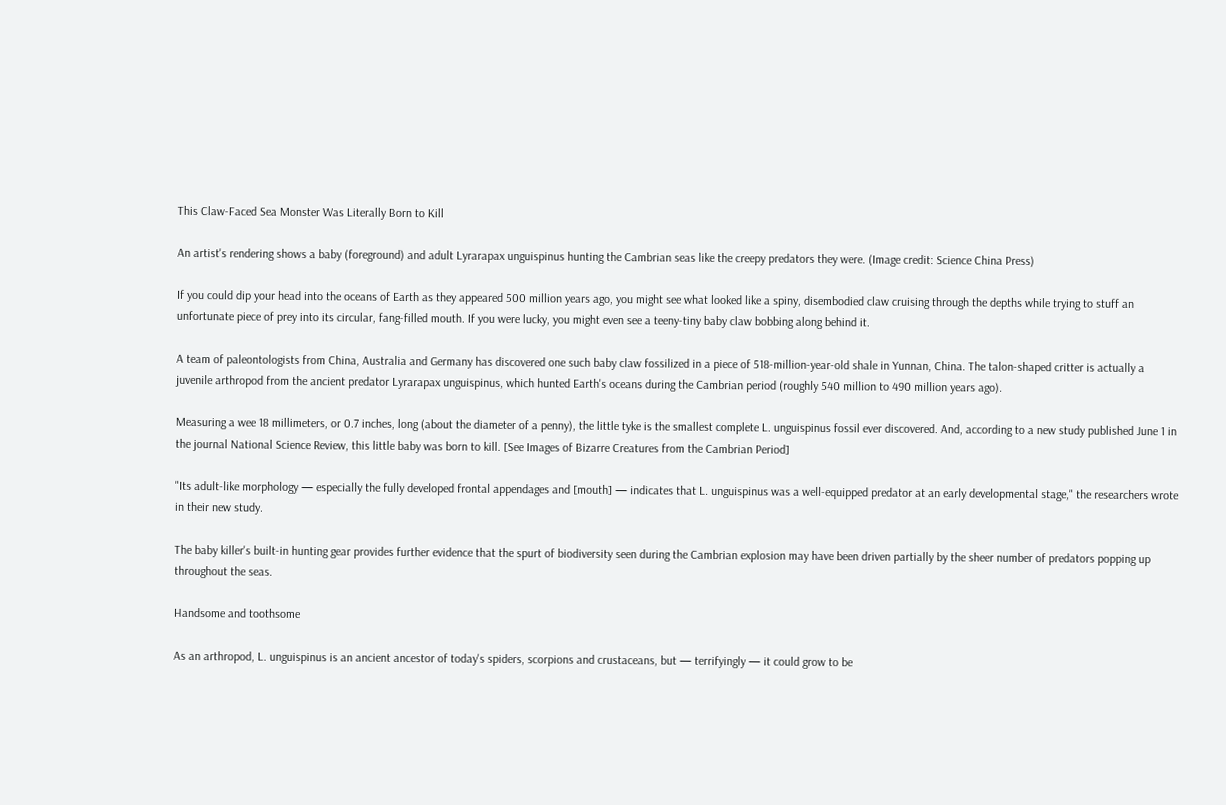This Claw-Faced Sea Monster Was Literally Born to Kill

An artist's rendering shows a baby (foreground) and adult Lyrarapax unguispinus hunting the Cambrian seas like the creepy predators they were. (Image credit: Science China Press)

If you could dip your head into the oceans of Earth as they appeared 500 million years ago, you might see what looked like a spiny, disembodied claw cruising through the depths while trying to stuff an unfortunate piece of prey into its circular, fang-filled mouth. If you were lucky, you might even see a teeny-tiny baby claw bobbing along behind it.

A team of paleontologists from China, Australia and Germany has discovered one such baby claw fossilized in a piece of 518-million-year-old shale in Yunnan, China. The talon-shaped critter is actually a juvenile arthropod from the ancient predator Lyrarapax unguispinus, which hunted Earth's oceans during the Cambrian period (roughly 540 million to 490 million years ago).

Measuring a wee 18 millimeters, or 0.7 inches, long (about the diameter of a penny), the little tyke is the smallest complete L. unguispinus fossil ever discovered. And, according to a new study published June 1 in the journal National Science Review, this little baby was born to kill. [See Images of Bizarre Creatures from the Cambrian Period]

"Its adult-like morphology — especially the fully developed frontal appendages and [mouth] — indicates that L. unguispinus was a well-equipped predator at an early developmental stage," the researchers wrote in their new study.

The baby killer's built-in hunting gear provides further evidence that the spurt of biodiversity seen during the Cambrian explosion may have been driven partially by the sheer number of predators popping up throughout the seas.

Handsome and toothsome

As an arthropod, L. unguispinus is an ancient ancestor of today's spiders, scorpions and crustaceans, but — terrifyingly — it could grow to be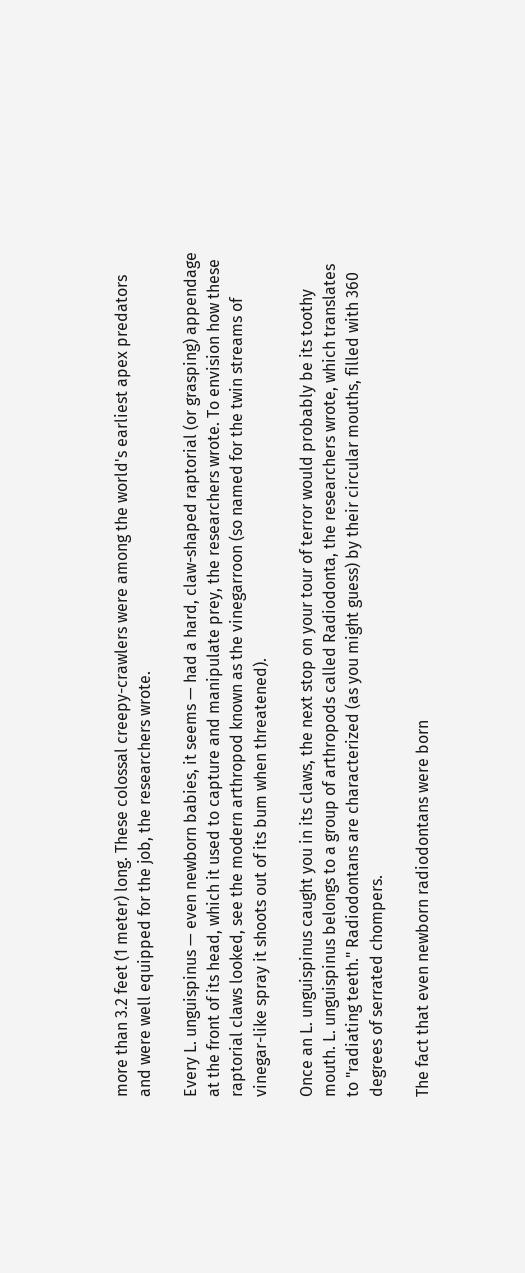more than 3.2 feet (1 meter) long. These colossal creepy-crawlers were among the world's earliest apex predators and were well equipped for the job, the researchers wrote.

Every L. unguispinus — even newborn babies, it seems — had a hard, claw-shaped raptorial (or grasping) appendage at the front of its head, which it used to capture and manipulate prey, the researchers wrote. To envision how these raptorial claws looked, see the modern arthropod known as the vinegarroon (so named for the twin streams of vinegar-like spray it shoots out of its bum when threatened).

Once an L. unguispinus caught you in its claws, the next stop on your tour of terror would probably be its toothy mouth. L. unguispinus belongs to a group of arthropods called Radiodonta, the researchers wrote, which translates to "radiating teeth." Radiodontans are characterized (as you might guess) by their circular mouths, filled with 360 degrees of serrated chompers.

The fact that even newborn radiodontans were born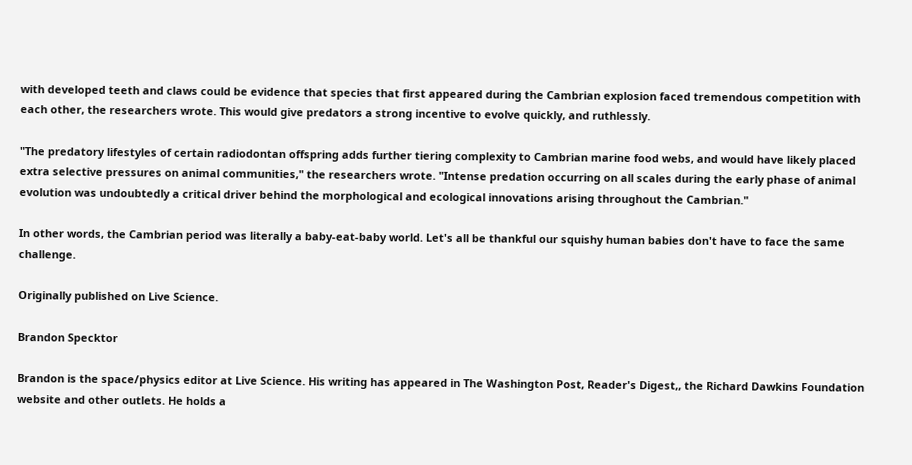with developed teeth and claws could be evidence that species that first appeared during the Cambrian explosion faced tremendous competition with each other, the researchers wrote. This would give predators a strong incentive to evolve quickly, and ruthlessly.

"The predatory lifestyles of certain radiodontan offspring adds further tiering complexity to Cambrian marine food webs, and would have likely placed extra selective pressures on animal communities," the researchers wrote. "Intense predation occurring on all scales during the early phase of animal evolution was undoubtedly a critical driver behind the morphological and ecological innovations arising throughout the Cambrian."

In other words, the Cambrian period was literally a baby-eat-baby world. Let's all be thankful our squishy human babies don't have to face the same challenge.

Originally published on Live Science.

Brandon Specktor

Brandon is the space/physics editor at Live Science. His writing has appeared in The Washington Post, Reader's Digest,, the Richard Dawkins Foundation website and other outlets. He holds a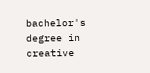bachelor's degree in creative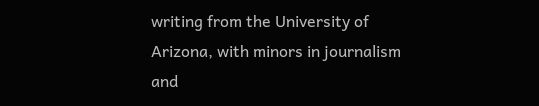writing from the University of Arizona, with minors in journalism and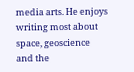media arts. He enjoys writing most about space, geoscience and the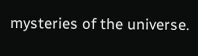mysteries of the universe.